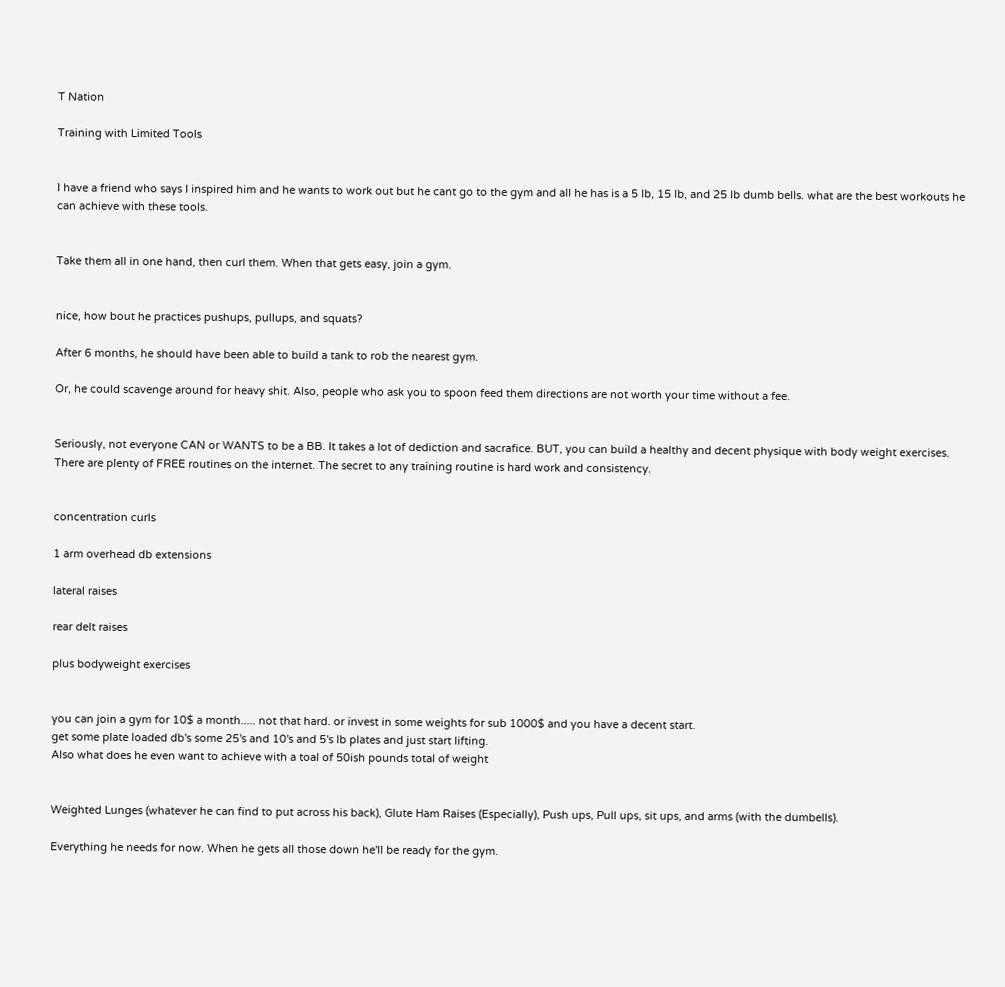T Nation

Training with Limited Tools


I have a friend who says I inspired him and he wants to work out but he cant go to the gym and all he has is a 5 lb, 15 lb, and 25 lb dumb bells. what are the best workouts he can achieve with these tools.


Take them all in one hand, then curl them. When that gets easy, join a gym.


nice, how bout he practices pushups, pullups, and squats?

After 6 months, he should have been able to build a tank to rob the nearest gym.

Or, he could scavenge around for heavy shit. Also, people who ask you to spoon feed them directions are not worth your time without a fee.


Seriously, not everyone CAN or WANTS to be a BB. It takes a lot of dediction and sacrafice. BUT, you can build a healthy and decent physique with body weight exercises. There are plenty of FREE routines on the internet. The secret to any training routine is hard work and consistency.


concentration curls

1 arm overhead db extensions

lateral raises

rear delt raises

plus bodyweight exercises


you can join a gym for 10$ a month..... not that hard. or invest in some weights for sub 1000$ and you have a decent start.
get some plate loaded db's some 25's and 10's and 5's lb plates and just start lifting.
Also what does he even want to achieve with a toal of 50ish pounds total of weight


Weighted Lunges (whatever he can find to put across his back), Glute Ham Raises (Especially), Push ups, Pull ups, sit ups, and arms (with the dumbells).

Everything he needs for now. When he gets all those down he'll be ready for the gym.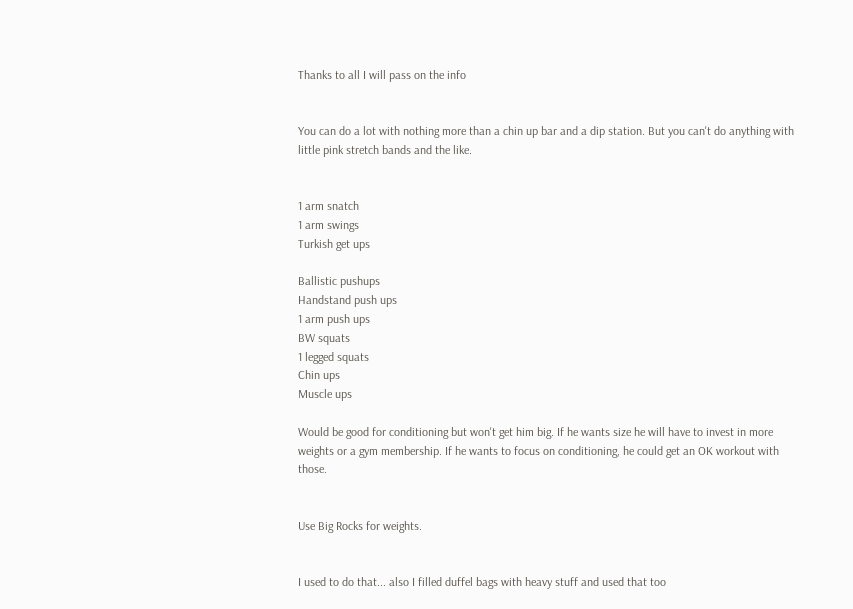Thanks to all I will pass on the info


You can do a lot with nothing more than a chin up bar and a dip station. But you can't do anything with little pink stretch bands and the like.


1 arm snatch
1 arm swings
Turkish get ups

Ballistic pushups
Handstand push ups
1 arm push ups
BW squats
1 legged squats
Chin ups
Muscle ups

Would be good for conditioning but won't get him big. If he wants size he will have to invest in more weights or a gym membership. If he wants to focus on conditioning, he could get an OK workout with those.


Use Big Rocks for weights.


I used to do that... also I filled duffel bags with heavy stuff and used that too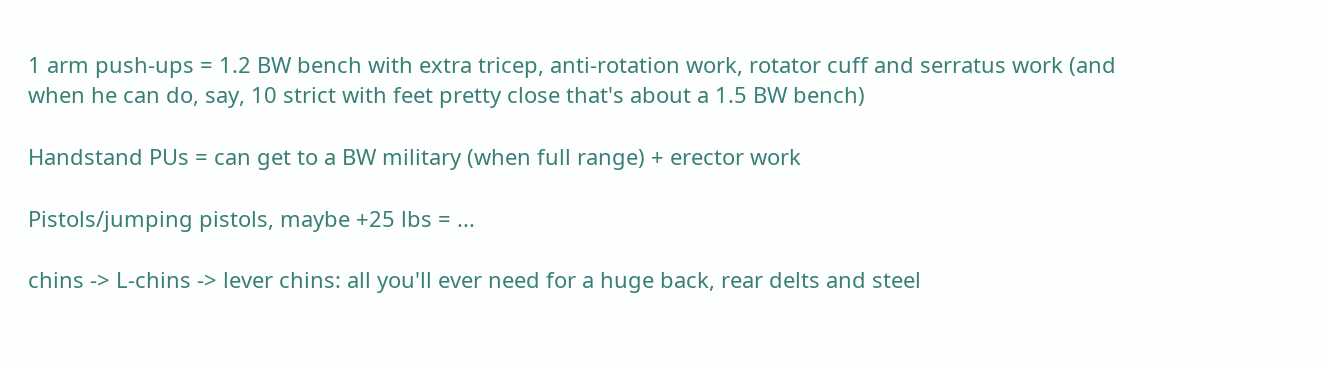1 arm push-ups = 1.2 BW bench with extra tricep, anti-rotation work, rotator cuff and serratus work (and when he can do, say, 10 strict with feet pretty close that's about a 1.5 BW bench)

Handstand PUs = can get to a BW military (when full range) + erector work

Pistols/jumping pistols, maybe +25 lbs = ...

chins -> L-chins -> lever chins: all you'll ever need for a huge back, rear delts and steel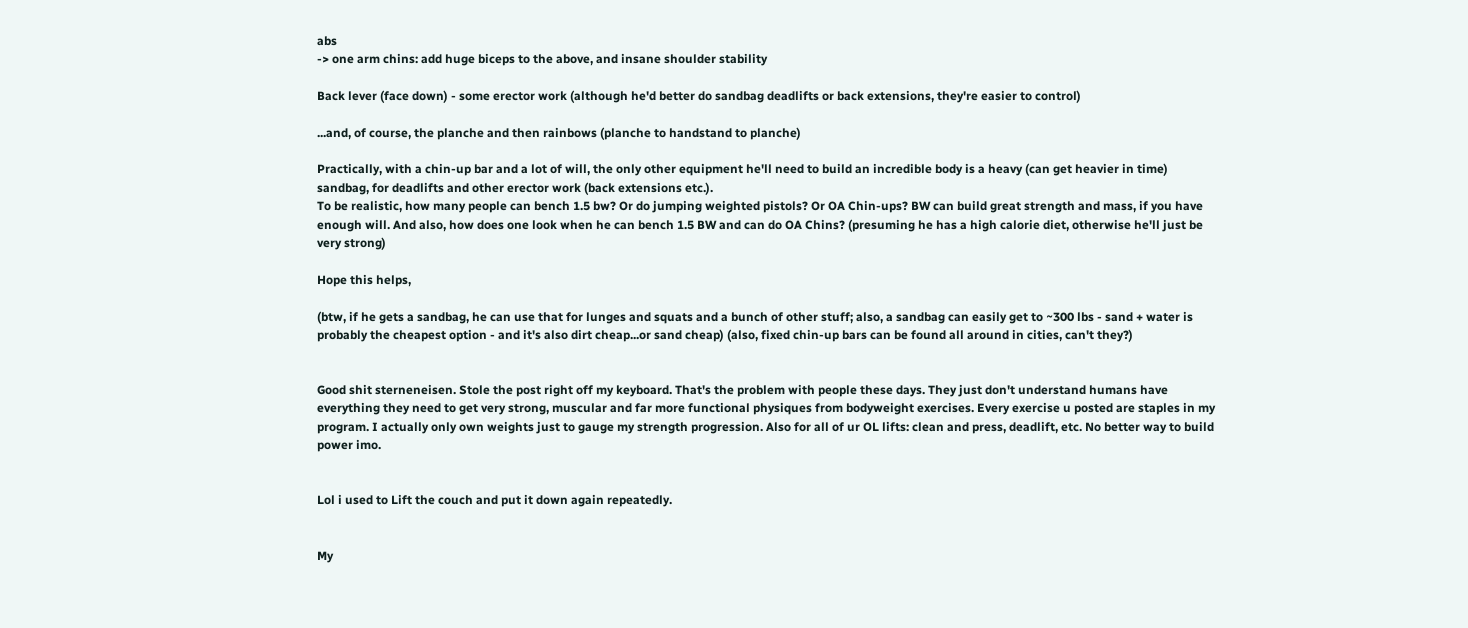abs
-> one arm chins: add huge biceps to the above, and insane shoulder stability

Back lever (face down) - some erector work (although he'd better do sandbag deadlifts or back extensions, they're easier to control)

...and, of course, the planche and then rainbows (planche to handstand to planche)

Practically, with a chin-up bar and a lot of will, the only other equipment he'll need to build an incredible body is a heavy (can get heavier in time) sandbag, for deadlifts and other erector work (back extensions etc.).
To be realistic, how many people can bench 1.5 bw? Or do jumping weighted pistols? Or OA Chin-ups? BW can build great strength and mass, if you have enough will. And also, how does one look when he can bench 1.5 BW and can do OA Chins? (presuming he has a high calorie diet, otherwise he'll just be very strong)

Hope this helps,

(btw, if he gets a sandbag, he can use that for lunges and squats and a bunch of other stuff; also, a sandbag can easily get to ~300 lbs - sand + water is probably the cheapest option - and it's also dirt cheap...or sand cheap) (also, fixed chin-up bars can be found all around in cities, can't they?)


Good shit sterneneisen. Stole the post right off my keyboard. That's the problem with people these days. They just don't understand humans have everything they need to get very strong, muscular and far more functional physiques from bodyweight exercises. Every exercise u posted are staples in my program. I actually only own weights just to gauge my strength progression. Also for all of ur OL lifts: clean and press, deadlift, etc. No better way to build power imo.


Lol i used to Lift the couch and put it down again repeatedly.


My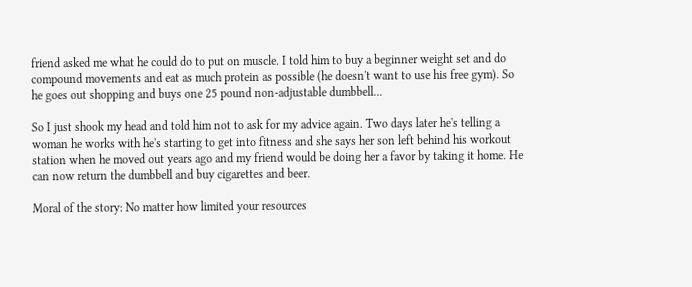friend asked me what he could do to put on muscle. I told him to buy a beginner weight set and do compound movements and eat as much protein as possible (he doesn't want to use his free gym). So he goes out shopping and buys one 25 pound non-adjustable dumbbell...

So I just shook my head and told him not to ask for my advice again. Two days later he's telling a woman he works with he's starting to get into fitness and she says her son left behind his workout station when he moved out years ago and my friend would be doing her a favor by taking it home. He can now return the dumbbell and buy cigarettes and beer.

Moral of the story: No matter how limited your resources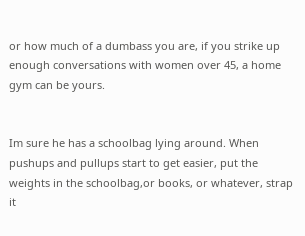or how much of a dumbass you are, if you strike up enough conversations with women over 45, a home gym can be yours.


Im sure he has a schoolbag lying around. When pushups and pullups start to get easier, put the weights in the schoolbag,or books, or whatever, strap it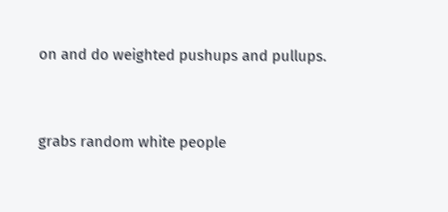on and do weighted pushups and pullups.


grabs random white people